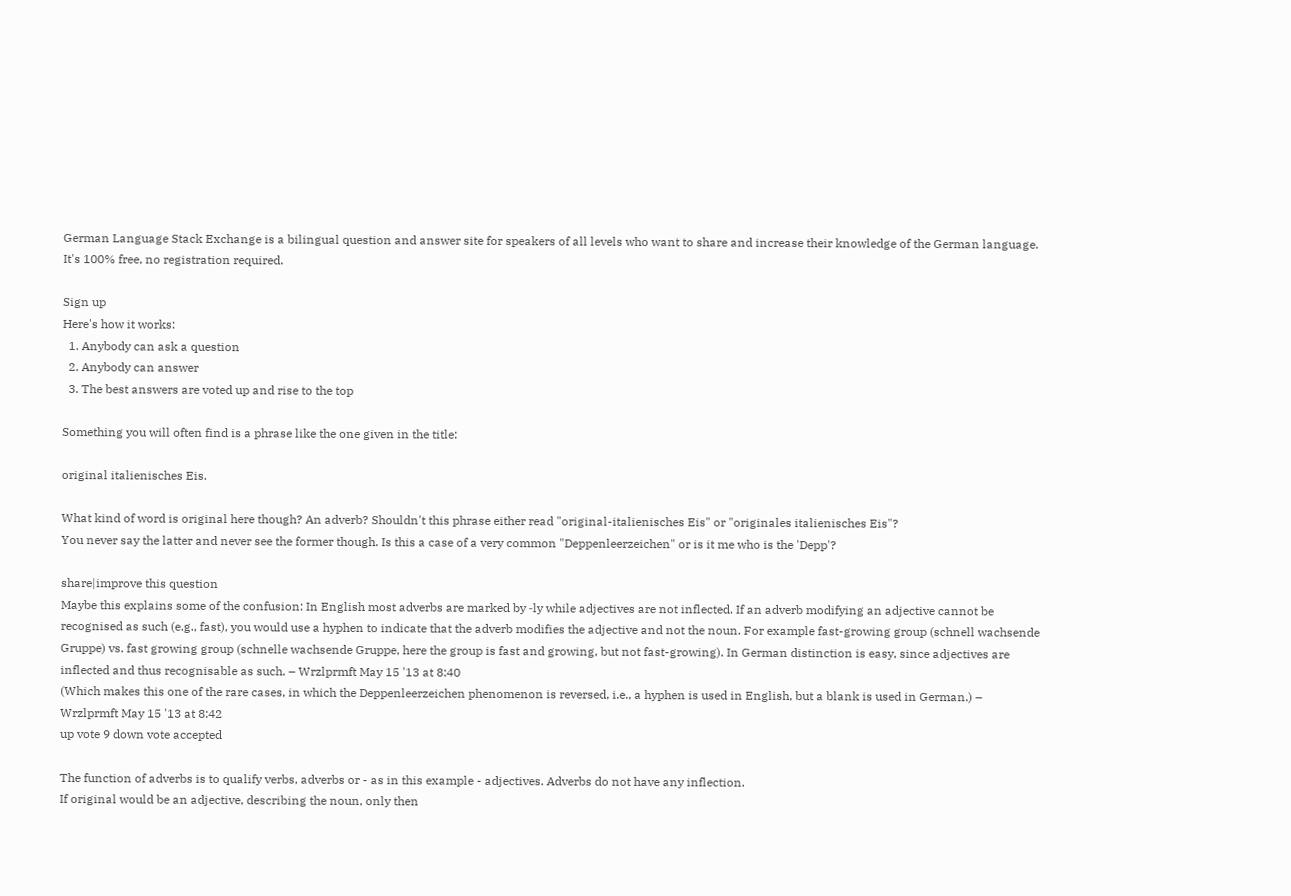German Language Stack Exchange is a bilingual question and answer site for speakers of all levels who want to share and increase their knowledge of the German language. It's 100% free, no registration required.

Sign up
Here's how it works:
  1. Anybody can ask a question
  2. Anybody can answer
  3. The best answers are voted up and rise to the top

Something you will often find is a phrase like the one given in the title:

original italienisches Eis.

What kind of word is original here though? An adverb? Shouldn't this phrase either read "original-italienisches Eis" or "originales italienisches Eis"?
You never say the latter and never see the former though. Is this a case of a very common "Deppenleerzeichen" or is it me who is the 'Depp'?

share|improve this question
Maybe this explains some of the confusion: In English most adverbs are marked by ‑ly while adjectives are not inflected. If an adverb modifying an adjective cannot be recognised as such (e.g., fast), you would use a hyphen to indicate that the adverb modifies the adjective and not the noun. For example fast-growing group (schnell wachsende Gruppe) vs. fast growing group (schnelle wachsende Gruppe, here the group is fast and growing, but not fast-growing). In German distinction is easy, since adjectives are inflected and thus recognisable as such. – Wrzlprmft May 15 '13 at 8:40
(Which makes this one of the rare cases, in which the Deppenleerzeichen phenomenon is reversed, i.e., a hyphen is used in English, but a blank is used in German.) – Wrzlprmft May 15 '13 at 8:42
up vote 9 down vote accepted

The function of adverbs is to qualify verbs, adverbs or - as in this example - adjectives. Adverbs do not have any inflection.
If original would be an adjective, describing the noun, only then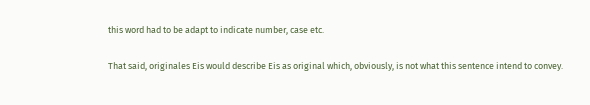this word had to be adapt to indicate number, case etc.

That said, originales Eis would describe Eis as original which, obviously, is not what this sentence intend to convey.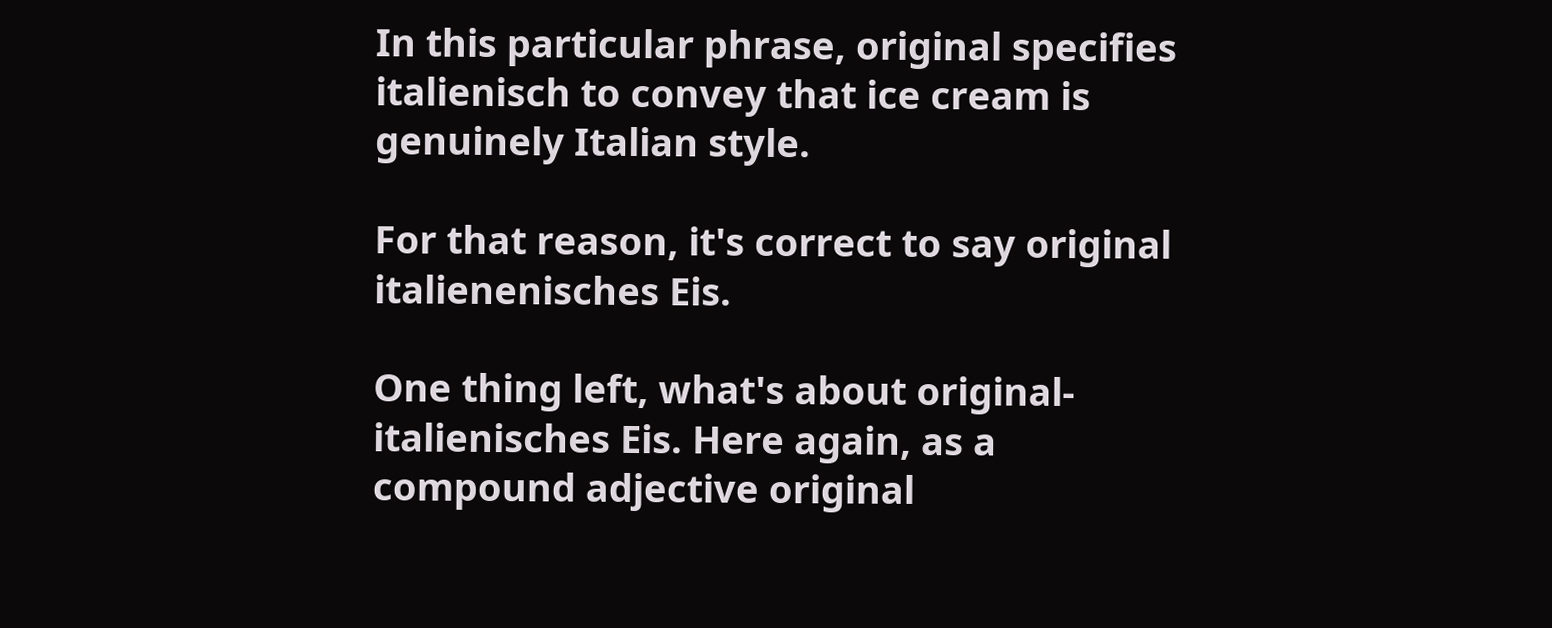In this particular phrase, original specifies italienisch to convey that ice cream is genuinely Italian style.

For that reason, it's correct to say original italienenisches Eis.

One thing left, what's about original-italienisches Eis. Here again, as a compound adjective original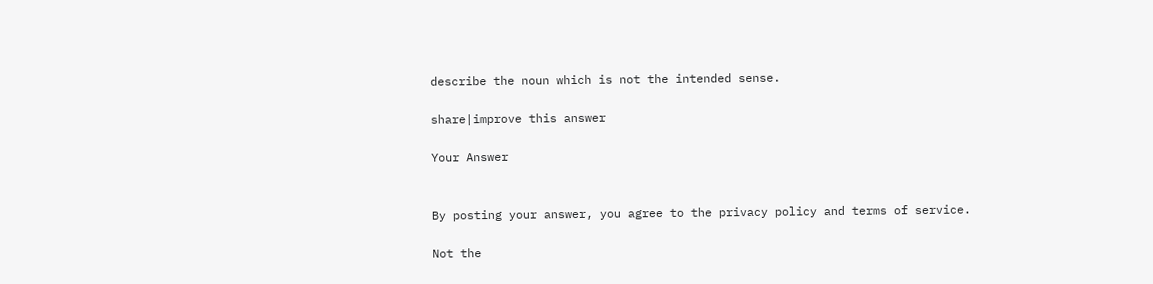describe the noun which is not the intended sense.

share|improve this answer

Your Answer


By posting your answer, you agree to the privacy policy and terms of service.

Not the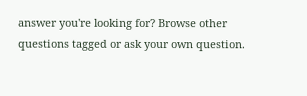answer you're looking for? Browse other questions tagged or ask your own question.